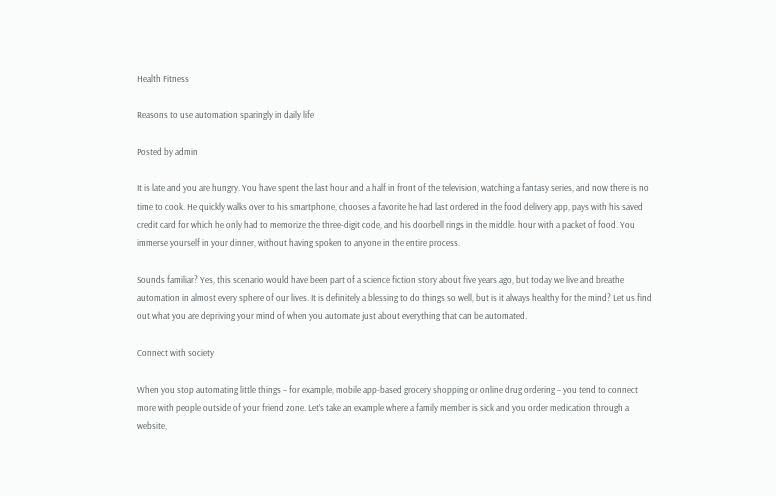Health Fitness

Reasons to use automation sparingly in daily life

Posted by admin

It is late and you are hungry. You have spent the last hour and a half in front of the television, watching a fantasy series, and now there is no time to cook. He quickly walks over to his smartphone, chooses a favorite he had last ordered in the food delivery app, pays with his saved credit card for which he only had to memorize the three-digit code, and his doorbell rings in the middle. hour with a packet of food. You immerse yourself in your dinner, without having spoken to anyone in the entire process.

Sounds familiar? Yes, this scenario would have been part of a science fiction story about five years ago, but today we live and breathe automation in almost every sphere of our lives. It is definitely a blessing to do things so well, but is it always healthy for the mind? Let us find out what you are depriving your mind of when you automate just about everything that can be automated.

Connect with society

When you stop automating little things – for example, mobile app-based grocery shopping or online drug ordering – you tend to connect more with people outside of your friend zone. Let’s take an example where a family member is sick and you order medication through a website,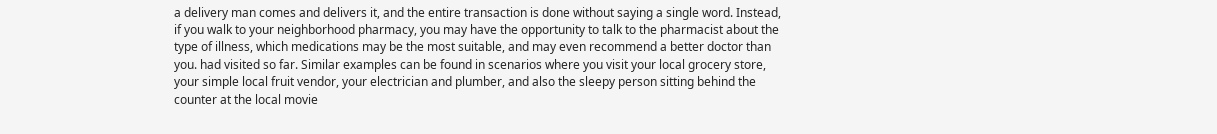a delivery man comes and delivers it, and the entire transaction is done without saying a single word. Instead, if you walk to your neighborhood pharmacy, you may have the opportunity to talk to the pharmacist about the type of illness, which medications may be the most suitable, and may even recommend a better doctor than you. had visited so far. Similar examples can be found in scenarios where you visit your local grocery store, your simple local fruit vendor, your electrician and plumber, and also the sleepy person sitting behind the counter at the local movie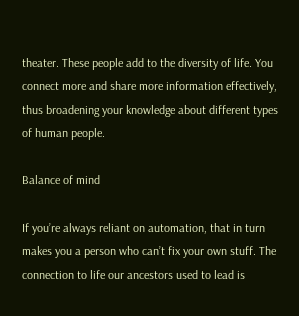theater. These people add to the diversity of life. You connect more and share more information effectively, thus broadening your knowledge about different types of human people.

Balance of mind

If you’re always reliant on automation, that in turn makes you a person who can’t fix your own stuff. The connection to life our ancestors used to lead is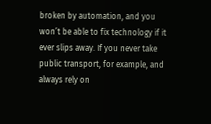broken by automation, and you won’t be able to fix technology if it ever slips away. If you never take public transport, for example, and always rely on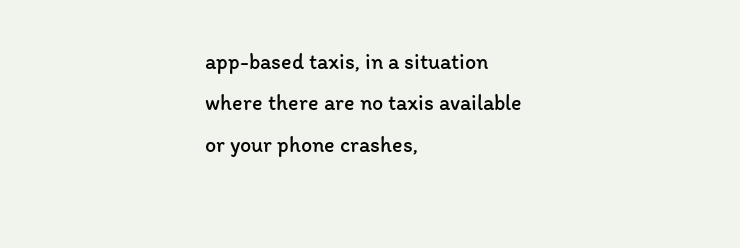app-based taxis, in a situation where there are no taxis available or your phone crashes,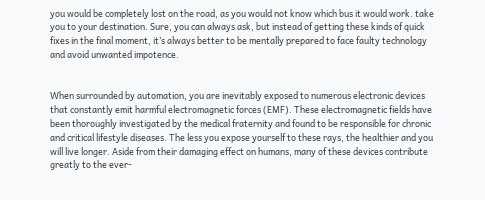you would be completely lost on the road, as you would not know which bus it would work. take you to your destination. Sure, you can always ask, but instead of getting these kinds of quick fixes in the final moment, it’s always better to be mentally prepared to face faulty technology and avoid unwanted impotence.


When surrounded by automation, you are inevitably exposed to numerous electronic devices that constantly emit harmful electromagnetic forces (EMF). These electromagnetic fields have been thoroughly investigated by the medical fraternity and found to be responsible for chronic and critical lifestyle diseases. The less you expose yourself to these rays, the healthier and you will live longer. Aside from their damaging effect on humans, many of these devices contribute greatly to the ever-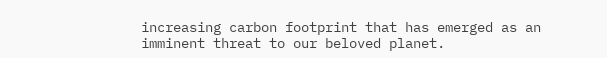increasing carbon footprint that has emerged as an imminent threat to our beloved planet.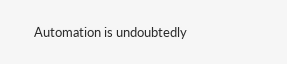Automation is undoubtedly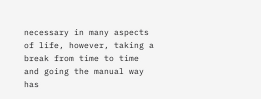necessary in many aspects of life, however, taking a break from time to time and going the manual way has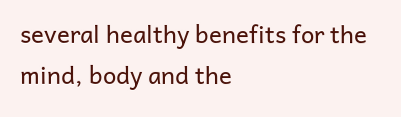several healthy benefits for the mind, body and the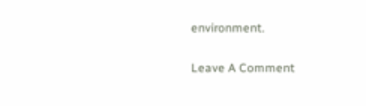environment.

Leave A Comment